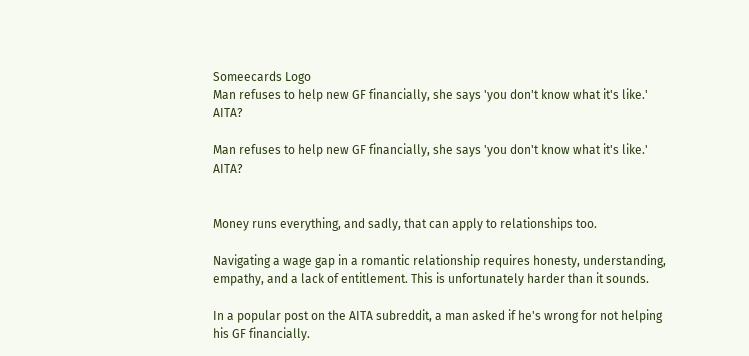Someecards Logo
Man refuses to help new GF financially, she says 'you don't know what it's like.' AITA?

Man refuses to help new GF financially, she says 'you don't know what it's like.' AITA?


Money runs everything, and sadly, that can apply to relationships too.

Navigating a wage gap in a romantic relationship requires honesty, understanding, empathy, and a lack of entitlement. This is unfortunately harder than it sounds.

In a popular post on the AITA subreddit, a man asked if he's wrong for not helping his GF financially.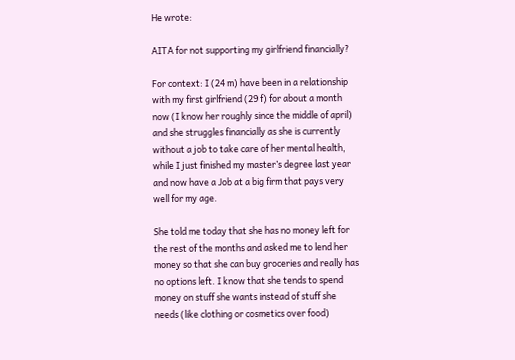He wrote:

AITA for not supporting my girlfriend financially?

For context: I (24 m) have been in a relationship with my first girlfriend (29 f) for about a month now (I know her roughly since the middle of april) and she struggles financially as she is currently without a job to take care of her mental health, while I just finished my master’s degree last year and now have a Job at a big firm that pays very well for my age.

She told me today that she has no money left for the rest of the months and asked me to lend her money so that she can buy groceries and really has no options left. I know that she tends to spend money on stuff she wants instead of stuff she needs (like clothing or cosmetics over food)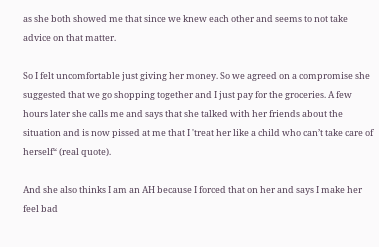as she both showed me that since we knew each other and seems to not take advice on that matter.

So I felt uncomfortable just giving her money. So we agreed on a compromise she suggested that we go shopping together and I just pay for the groceries. A few hours later she calls me and says that she talked with her friends about the situation and is now pissed at me that I 'treat her like a child who can’t take care of herself“ (real quote).

And she also thinks I am an AH because I forced that on her and says I make her feel bad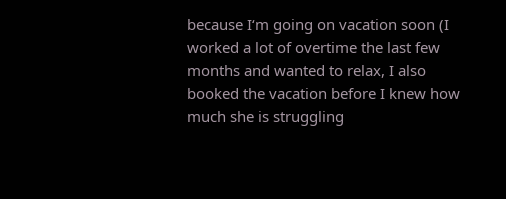because I‘m going on vacation soon (I worked a lot of overtime the last few months and wanted to relax, I also booked the vacation before I knew how much she is struggling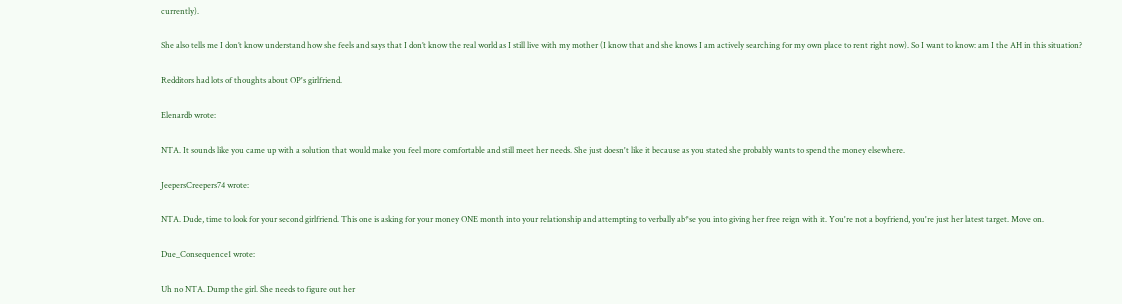currently).

She also tells me I don’t know understand how she feels and says that I don’t know the real world as I still live with my mother (I know that and she knows I am actively searching for my own place to rent right now). So I want to know: am I the AH in this situation?

Redditors had lots of thoughts about OP's girlfriend.

Elenardb wrote:

NTA. It sounds like you came up with a solution that would make you feel more comfortable and still meet her needs. She just doesn't like it because as you stated she probably wants to spend the money elsewhere.

JeepersCreepers74 wrote:

NTA. Dude, time to look for your second girlfriend. This one is asking for your money ONE month into your relationship and attempting to verbally ab*se you into giving her free reign with it. You're not a boyfriend, you're just her latest target. Move on.

Due_Consequence1 wrote:

Uh no NTA. Dump the girl. She needs to figure out her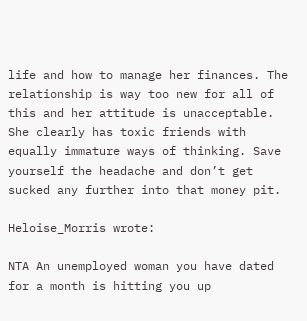life and how to manage her finances. The relationship is way too new for all of this and her attitude is unacceptable. She clearly has toxic friends with equally immature ways of thinking. Save yourself the headache and don’t get sucked any further into that money pit.

Heloise_Morris wrote:

NTA An unemployed woman you have dated for a month is hitting you up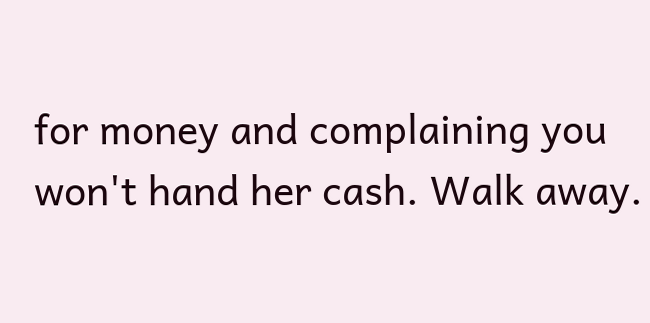for money and complaining you won't hand her cash. Walk away.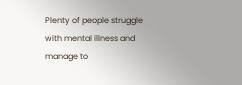Plenty of people struggle with mental illness and manage to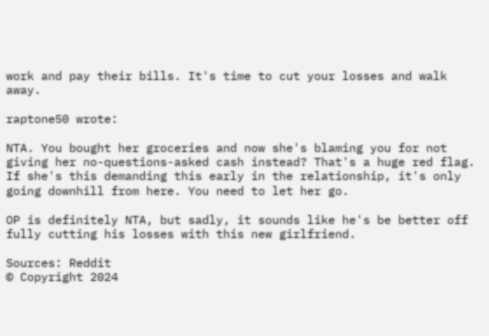work and pay their bills. It's time to cut your losses and walk away.

raptone50 wrote:

NTA. You bought her groceries and now she's blaming you for not giving her no-questions-asked cash instead? That's a huge red flag. If she's this demanding this early in the relationship, it's only going downhill from here. You need to let her go.

OP is definitely NTA, but sadly, it sounds like he's be better off fully cutting his losses with this new girlfriend.

Sources: Reddit
© Copyright 2024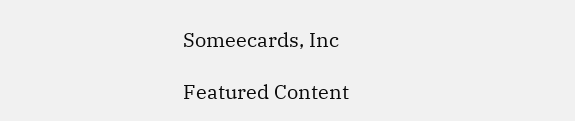Someecards, Inc

Featured Content